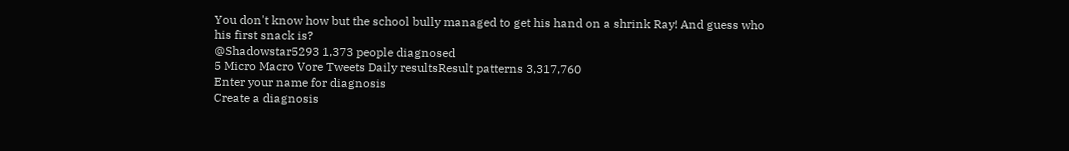You don't know how but the school bully managed to get his hand on a shrink Ray! And guess who his first snack is?
@Shadowstar5293 1,373 people diagnosed
5 Micro Macro Vore Tweets Daily resultsResult patterns 3,317,760
Enter your name for diagnosis
Create a diagnosis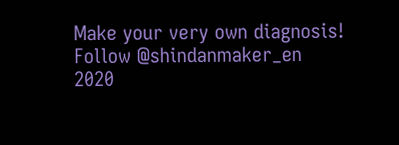Make your very own diagnosis!
Follow @shindanmaker_en
2020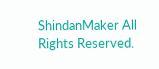ShindanMaker All Rights Reserved.